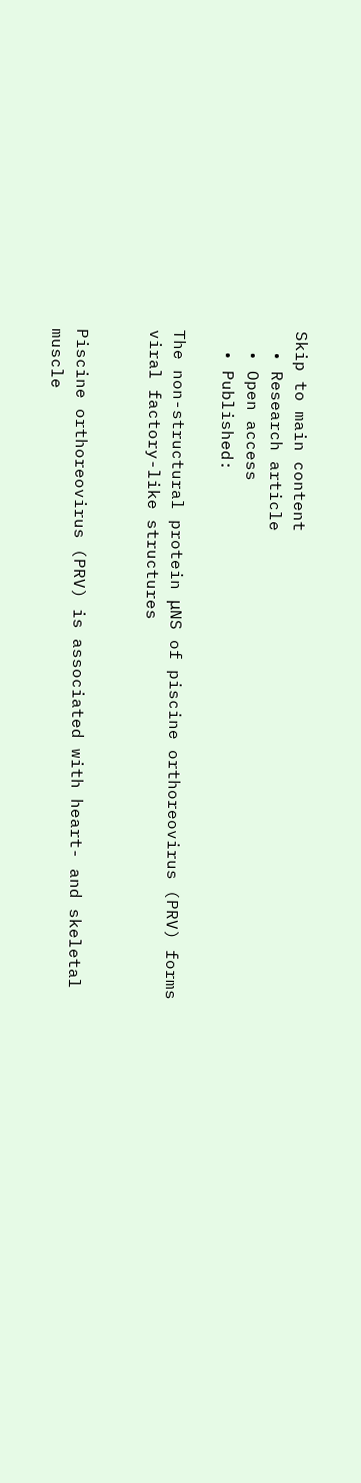Skip to main content
  • Research article
  • Open access
  • Published:

The non-structural protein μNS of piscine orthoreovirus (PRV) forms viral factory-like structures


Piscine orthoreovirus (PRV) is associated with heart- and skeletal muscle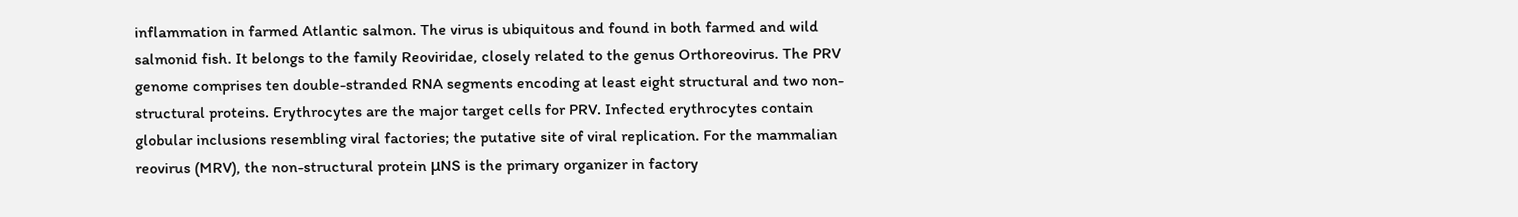inflammation in farmed Atlantic salmon. The virus is ubiquitous and found in both farmed and wild salmonid fish. It belongs to the family Reoviridae, closely related to the genus Orthoreovirus. The PRV genome comprises ten double-stranded RNA segments encoding at least eight structural and two non-structural proteins. Erythrocytes are the major target cells for PRV. Infected erythrocytes contain globular inclusions resembling viral factories; the putative site of viral replication. For the mammalian reovirus (MRV), the non-structural protein μNS is the primary organizer in factory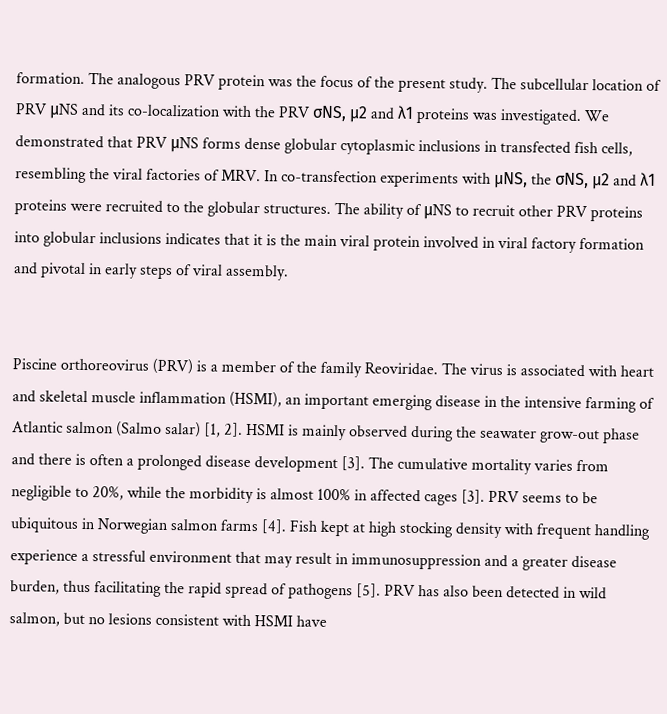formation. The analogous PRV protein was the focus of the present study. The subcellular location of PRV μNS and its co-localization with the PRV σNS, µ2 and λ1 proteins was investigated. We demonstrated that PRV μNS forms dense globular cytoplasmic inclusions in transfected fish cells, resembling the viral factories of MRV. In co-transfection experiments with μNS, the σNS, μ2 and λ1 proteins were recruited to the globular structures. The ability of μNS to recruit other PRV proteins into globular inclusions indicates that it is the main viral protein involved in viral factory formation and pivotal in early steps of viral assembly.


Piscine orthoreovirus (PRV) is a member of the family Reoviridae. The virus is associated with heart and skeletal muscle inflammation (HSMI), an important emerging disease in the intensive farming of Atlantic salmon (Salmo salar) [1, 2]. HSMI is mainly observed during the seawater grow-out phase and there is often a prolonged disease development [3]. The cumulative mortality varies from negligible to 20%, while the morbidity is almost 100% in affected cages [3]. PRV seems to be ubiquitous in Norwegian salmon farms [4]. Fish kept at high stocking density with frequent handling experience a stressful environment that may result in immunosuppression and a greater disease burden, thus facilitating the rapid spread of pathogens [5]. PRV has also been detected in wild salmon, but no lesions consistent with HSMI have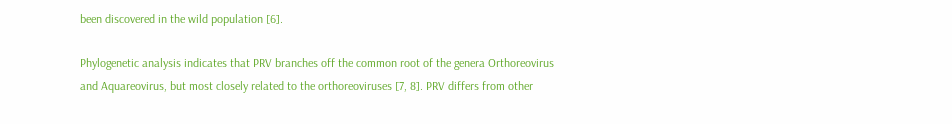been discovered in the wild population [6].

Phylogenetic analysis indicates that PRV branches off the common root of the genera Orthoreovirus and Aquareovirus, but most closely related to the orthoreoviruses [7, 8]. PRV differs from other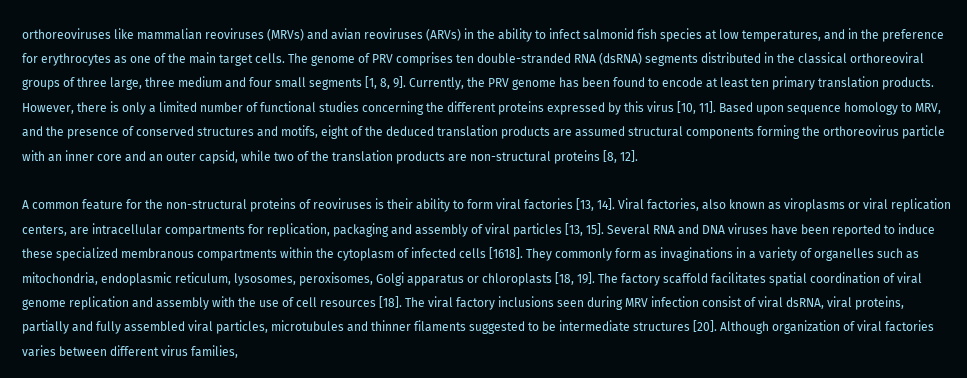orthoreoviruses like mammalian reoviruses (MRVs) and avian reoviruses (ARVs) in the ability to infect salmonid fish species at low temperatures, and in the preference for erythrocytes as one of the main target cells. The genome of PRV comprises ten double-stranded RNA (dsRNA) segments distributed in the classical orthoreoviral groups of three large, three medium and four small segments [1, 8, 9]. Currently, the PRV genome has been found to encode at least ten primary translation products. However, there is only a limited number of functional studies concerning the different proteins expressed by this virus [10, 11]. Based upon sequence homology to MRV, and the presence of conserved structures and motifs, eight of the deduced translation products are assumed structural components forming the orthoreovirus particle with an inner core and an outer capsid, while two of the translation products are non-structural proteins [8, 12].

A common feature for the non-structural proteins of reoviruses is their ability to form viral factories [13, 14]. Viral factories, also known as viroplasms or viral replication centers, are intracellular compartments for replication, packaging and assembly of viral particles [13, 15]. Several RNA and DNA viruses have been reported to induce these specialized membranous compartments within the cytoplasm of infected cells [1618]. They commonly form as invaginations in a variety of organelles such as mitochondria, endoplasmic reticulum, lysosomes, peroxisomes, Golgi apparatus or chloroplasts [18, 19]. The factory scaffold facilitates spatial coordination of viral genome replication and assembly with the use of cell resources [18]. The viral factory inclusions seen during MRV infection consist of viral dsRNA, viral proteins, partially and fully assembled viral particles, microtubules and thinner filaments suggested to be intermediate structures [20]. Although organization of viral factories varies between different virus families,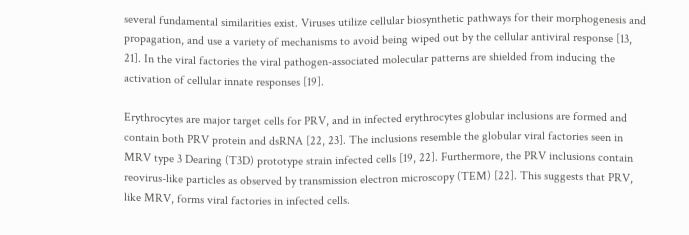several fundamental similarities exist. Viruses utilize cellular biosynthetic pathways for their morphogenesis and propagation, and use a variety of mechanisms to avoid being wiped out by the cellular antiviral response [13, 21]. In the viral factories the viral pathogen-associated molecular patterns are shielded from inducing the activation of cellular innate responses [19].

Erythrocytes are major target cells for PRV, and in infected erythrocytes globular inclusions are formed and contain both PRV protein and dsRNA [22, 23]. The inclusions resemble the globular viral factories seen in MRV type 3 Dearing (T3D) prototype strain infected cells [19, 22]. Furthermore, the PRV inclusions contain reovirus-like particles as observed by transmission electron microscopy (TEM) [22]. This suggests that PRV, like MRV, forms viral factories in infected cells.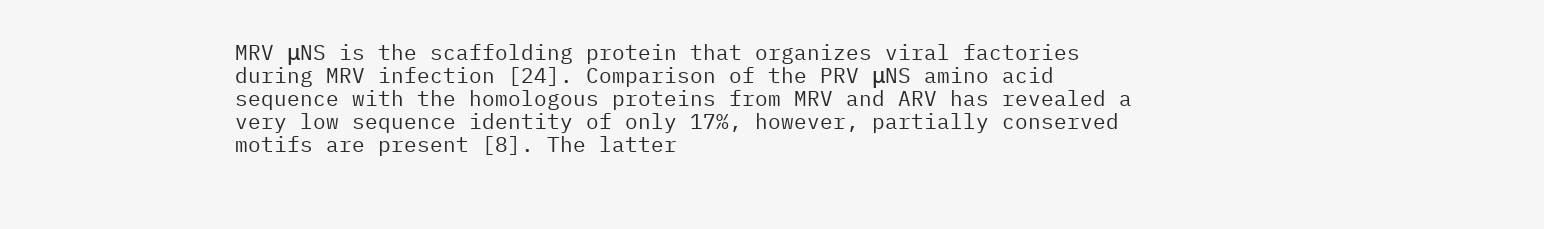MRV μNS is the scaffolding protein that organizes viral factories during MRV infection [24]. Comparison of the PRV μNS amino acid sequence with the homologous proteins from MRV and ARV has revealed a very low sequence identity of only 17%, however, partially conserved motifs are present [8]. The latter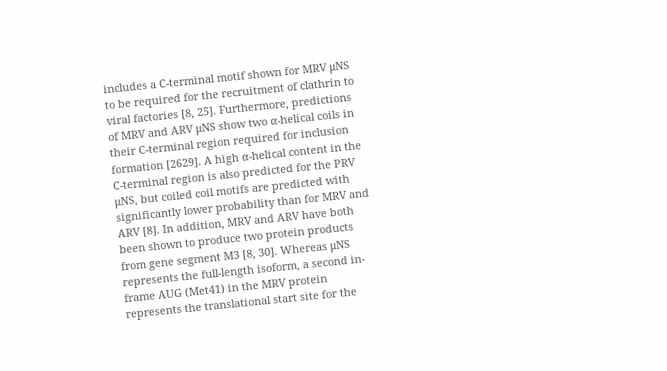includes a C-terminal motif shown for MRV μNS to be required for the recruitment of clathrin to viral factories [8, 25]. Furthermore, predictions of MRV and ARV μNS show two α-helical coils in their C-terminal region required for inclusion formation [2629]. A high α-helical content in the C-terminal region is also predicted for the PRV μNS, but coiled coil motifs are predicted with significantly lower probability than for MRV and ARV [8]. In addition, MRV and ARV have both been shown to produce two protein products from gene segment M3 [8, 30]. Whereas μNS represents the full-length isoform, a second in-frame AUG (Met41) in the MRV protein represents the translational start site for the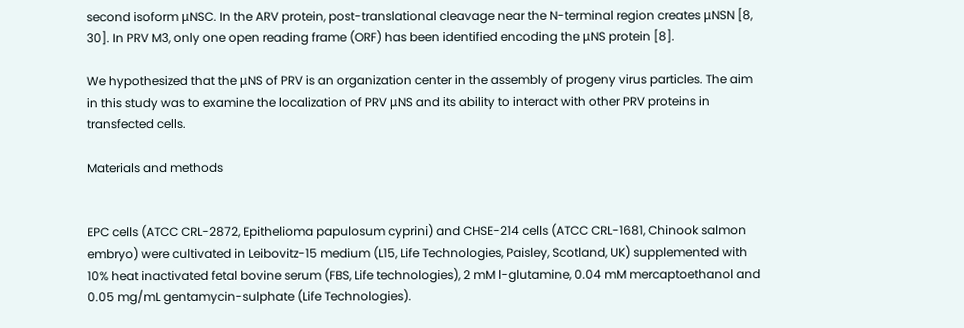second isoform μNSC. In the ARV protein, post-translational cleavage near the N-terminal region creates μNSN [8, 30]. In PRV M3, only one open reading frame (ORF) has been identified encoding the μNS protein [8].

We hypothesized that the μNS of PRV is an organization center in the assembly of progeny virus particles. The aim in this study was to examine the localization of PRV μNS and its ability to interact with other PRV proteins in transfected cells.

Materials and methods


EPC cells (ATCC CRL-2872, Epithelioma papulosum cyprini) and CHSE-214 cells (ATCC CRL-1681, Chinook salmon embryo) were cultivated in Leibovitz-15 medium (L15, Life Technologies, Paisley, Scotland, UK) supplemented with 10% heat inactivated fetal bovine serum (FBS, Life technologies), 2 mM l-glutamine, 0.04 mM mercaptoethanol and 0.05 mg/mL gentamycin-sulphate (Life Technologies).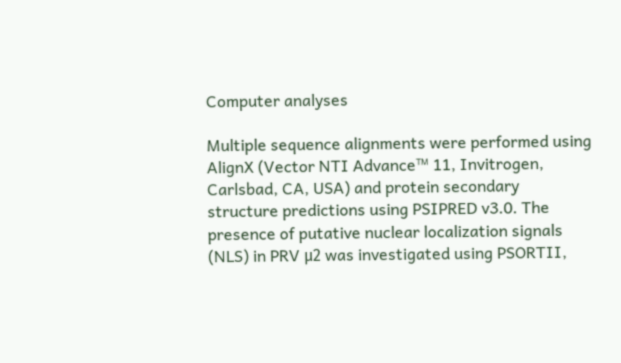Computer analyses

Multiple sequence alignments were performed using AlignX (Vector NTI Advance™ 11, Invitrogen, Carlsbad, CA, USA) and protein secondary structure predictions using PSIPRED v3.0. The presence of putative nuclear localization signals (NLS) in PRV μ2 was investigated using PSORTII,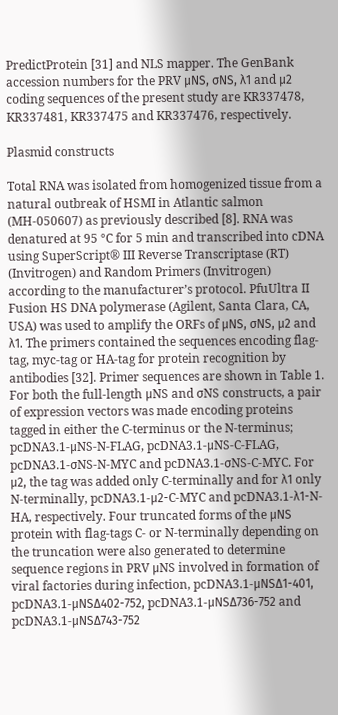PredictProtein [31] and NLS mapper. The GenBank accession numbers for the PRV μNS, σNS, λ1 and μ2 coding sequences of the present study are KR337478, KR337481, KR337475 and KR337476, respectively.

Plasmid constructs

Total RNA was isolated from homogenized tissue from a natural outbreak of HSMI in Atlantic salmon (MH-050607) as previously described [8]. RNA was denatured at 95 °C for 5 min and transcribed into cDNA using SuperScript® III Reverse Transcriptase (RT) (Invitrogen) and Random Primers (Invitrogen) according to the manufacturer’s protocol. PfuUltra II Fusion HS DNA polymerase (Agilent, Santa Clara, CA, USA) was used to amplify the ORFs of μNS, σNS, μ2 and λ1. The primers contained the sequences encoding flag-tag, myc-tag or HA-tag for protein recognition by antibodies [32]. Primer sequences are shown in Table 1. For both the full-length μNS and σNS constructs, a pair of expression vectors was made encoding proteins tagged in either the C-terminus or the N-terminus; pcDNA3.1-μNS-N-FLAG, pcDNA3.1-μNS-C-FLAG, pcDNA3.1-σNS-N-MYC and pcDNA3.1-σNS-C-MYC. For μ2, the tag was added only C-terminally and for λ1 only N-terminally, pcDNA3.1-μ2-C-MYC and pcDNA3.1-λ1-N-HA, respectively. Four truncated forms of the μNS protein with flag-tags C- or N-terminally depending on the truncation were also generated to determine sequence regions in PRV μNS involved in formation of viral factories during infection, pcDNA3.1-μNSΔ1-401, pcDNA3.1-μNSΔ402-752, pcDNA3.1-μNSΔ736-752 and pcDNA3.1-μNSΔ743-752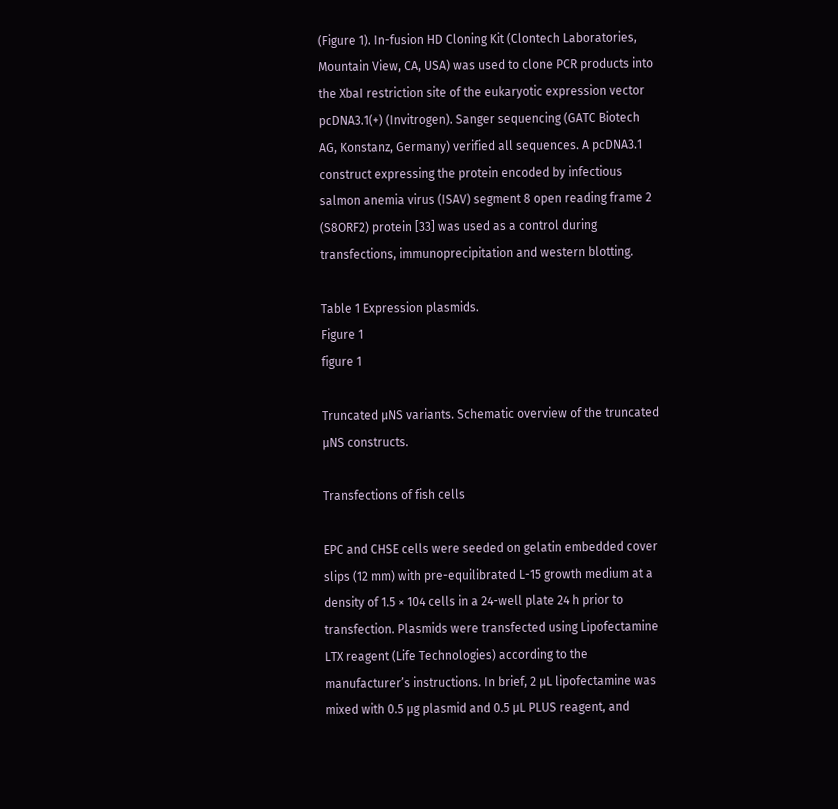(Figure 1). In-fusion HD Cloning Kit (Clontech Laboratories, Mountain View, CA, USA) was used to clone PCR products into the XbaI restriction site of the eukaryotic expression vector pcDNA3.1(+) (Invitrogen). Sanger sequencing (GATC Biotech AG, Konstanz, Germany) verified all sequences. A pcDNA3.1 construct expressing the protein encoded by infectious salmon anemia virus (ISAV) segment 8 open reading frame 2 (S8ORF2) protein [33] was used as a control during transfections, immunoprecipitation and western blotting.

Table 1 Expression plasmids.
Figure 1
figure 1

Truncated μNS variants. Schematic overview of the truncated μNS constructs.

Transfections of fish cells

EPC and CHSE cells were seeded on gelatin embedded cover slips (12 mm) with pre-equilibrated L-15 growth medium at a density of 1.5 × 104 cells in a 24-well plate 24 h prior to transfection. Plasmids were transfected using Lipofectamine LTX reagent (Life Technologies) according to the manufacturer’s instructions. In brief, 2 μL lipofectamine was mixed with 0.5 μg plasmid and 0.5 μL PLUS reagent, and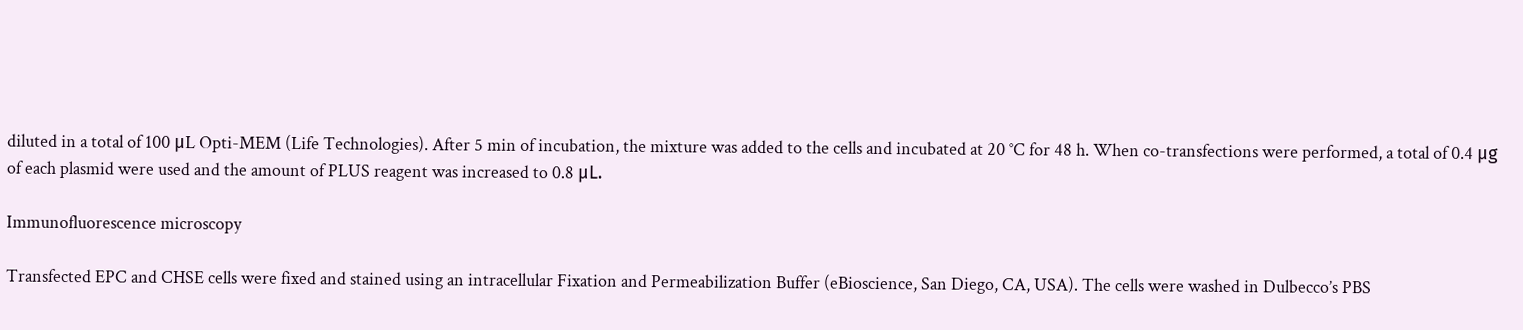diluted in a total of 100 μL Opti-MEM (Life Technologies). After 5 min of incubation, the mixture was added to the cells and incubated at 20 °C for 48 h. When co-transfections were performed, a total of 0.4 μg of each plasmid were used and the amount of PLUS reagent was increased to 0.8 μL.

Immunofluorescence microscopy

Transfected EPC and CHSE cells were fixed and stained using an intracellular Fixation and Permeabilization Buffer (eBioscience, San Diego, CA, USA). The cells were washed in Dulbecco’s PBS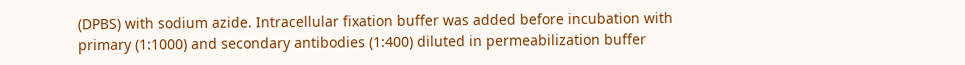(DPBS) with sodium azide. Intracellular fixation buffer was added before incubation with primary (1:1000) and secondary antibodies (1:400) diluted in permeabilization buffer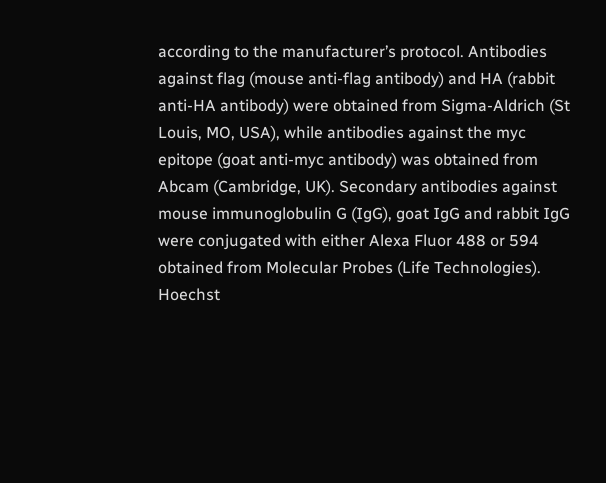according to the manufacturer’s protocol. Antibodies against flag (mouse anti-flag antibody) and HA (rabbit anti-HA antibody) were obtained from Sigma-Aldrich (St Louis, MO, USA), while antibodies against the myc epitope (goat anti-myc antibody) was obtained from Abcam (Cambridge, UK). Secondary antibodies against mouse immunoglobulin G (IgG), goat IgG and rabbit IgG were conjugated with either Alexa Fluor 488 or 594 obtained from Molecular Probes (Life Technologies). Hoechst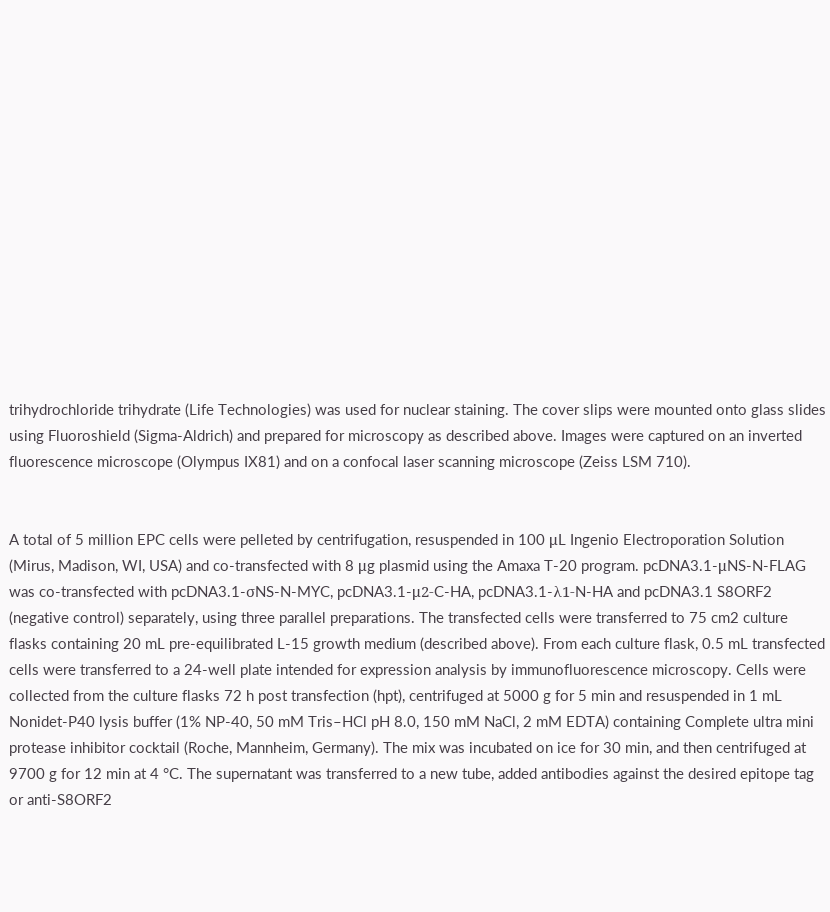trihydrochloride trihydrate (Life Technologies) was used for nuclear staining. The cover slips were mounted onto glass slides using Fluoroshield (Sigma-Aldrich) and prepared for microscopy as described above. Images were captured on an inverted fluorescence microscope (Olympus IX81) and on a confocal laser scanning microscope (Zeiss LSM 710).


A total of 5 million EPC cells were pelleted by centrifugation, resuspended in 100 μL Ingenio Electroporation Solution (Mirus, Madison, WI, USA) and co-transfected with 8 μg plasmid using the Amaxa T-20 program. pcDNA3.1-μNS-N-FLAG was co-transfected with pcDNA3.1-σNS-N-MYC, pcDNA3.1-μ2-C-HA, pcDNA3.1-λ1-N-HA and pcDNA3.1 S8ORF2 (negative control) separately, using three parallel preparations. The transfected cells were transferred to 75 cm2 culture flasks containing 20 mL pre-equilibrated L-15 growth medium (described above). From each culture flask, 0.5 mL transfected cells were transferred to a 24-well plate intended for expression analysis by immunofluorescence microscopy. Cells were collected from the culture flasks 72 h post transfection (hpt), centrifuged at 5000 g for 5 min and resuspended in 1 mL Nonidet-P40 lysis buffer (1% NP-40, 50 mM Tris–HCl pH 8.0, 150 mM NaCl, 2 mM EDTA) containing Complete ultra mini protease inhibitor cocktail (Roche, Mannheim, Germany). The mix was incubated on ice for 30 min, and then centrifuged at 9700 g for 12 min at 4 °C. The supernatant was transferred to a new tube, added antibodies against the desired epitope tag or anti-S8ORF2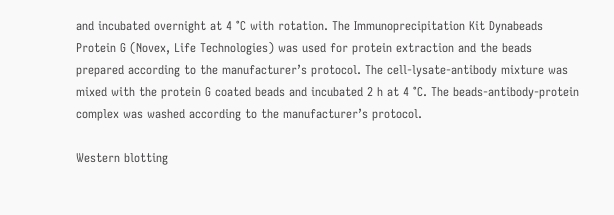and incubated overnight at 4 °C with rotation. The Immunoprecipitation Kit Dynabeads Protein G (Novex, Life Technologies) was used for protein extraction and the beads prepared according to the manufacturer’s protocol. The cell-lysate-antibody mixture was mixed with the protein G coated beads and incubated 2 h at 4 °C. The beads-antibody-protein complex was washed according to the manufacturer’s protocol.

Western blotting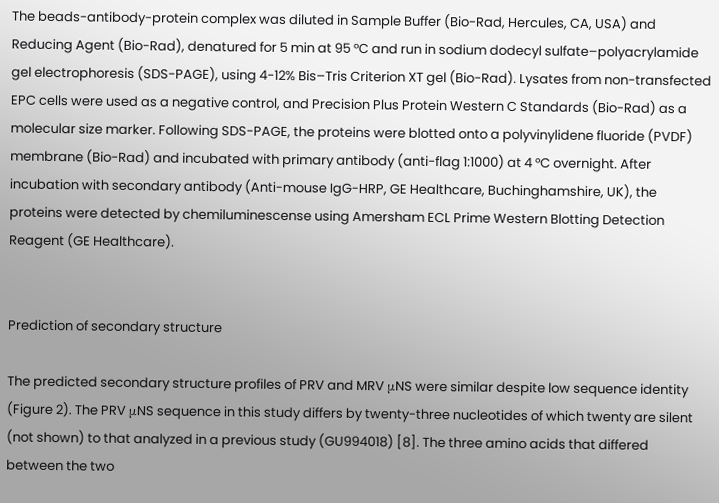The beads-antibody-protein complex was diluted in Sample Buffer (Bio-Rad, Hercules, CA, USA) and Reducing Agent (Bio-Rad), denatured for 5 min at 95 °C and run in sodium dodecyl sulfate–polyacrylamide gel electrophoresis (SDS-PAGE), using 4-12% Bis–Tris Criterion XT gel (Bio-Rad). Lysates from non-transfected EPC cells were used as a negative control, and Precision Plus Protein Western C Standards (Bio-Rad) as a molecular size marker. Following SDS-PAGE, the proteins were blotted onto a polyvinylidene fluoride (PVDF) membrane (Bio-Rad) and incubated with primary antibody (anti-flag 1:1000) at 4 °C overnight. After incubation with secondary antibody (Anti-mouse IgG-HRP, GE Healthcare, Buchinghamshire, UK), the proteins were detected by chemiluminescense using Amersham ECL Prime Western Blotting Detection Reagent (GE Healthcare).


Prediction of secondary structure

The predicted secondary structure profiles of PRV and MRV μNS were similar despite low sequence identity (Figure 2). The PRV μNS sequence in this study differs by twenty-three nucleotides of which twenty are silent (not shown) to that analyzed in a previous study (GU994018) [8]. The three amino acids that differed between the two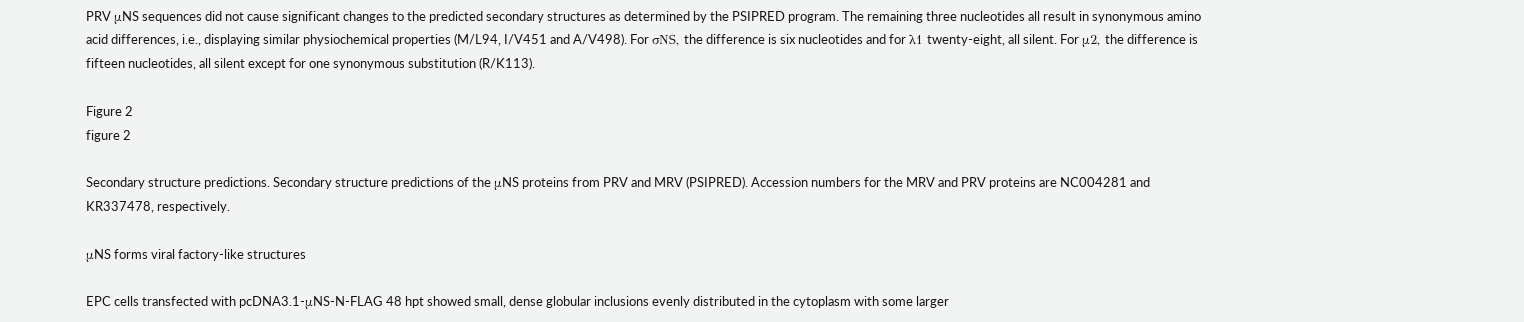PRV μNS sequences did not cause significant changes to the predicted secondary structures as determined by the PSIPRED program. The remaining three nucleotides all result in synonymous amino acid differences, i.e., displaying similar physiochemical properties (M/L94, I/V451 and A/V498). For σNS, the difference is six nucleotides and for λ1 twenty-eight, all silent. For μ2, the difference is fifteen nucleotides, all silent except for one synonymous substitution (R/K113).

Figure 2
figure 2

Secondary structure predictions. Secondary structure predictions of the μNS proteins from PRV and MRV (PSIPRED). Accession numbers for the MRV and PRV proteins are NC004281 and KR337478, respectively.

μNS forms viral factory-like structures

EPC cells transfected with pcDNA3.1-μNS-N-FLAG 48 hpt showed small, dense globular inclusions evenly distributed in the cytoplasm with some larger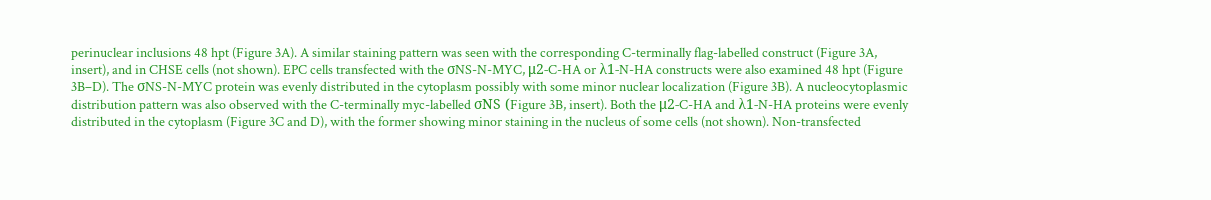perinuclear inclusions 48 hpt (Figure 3A). A similar staining pattern was seen with the corresponding C-terminally flag-labelled construct (Figure 3A, insert), and in CHSE cells (not shown). EPC cells transfected with the σNS-N-MYC, μ2-C-HA or λ1-N-HA constructs were also examined 48 hpt (Figure 3B–D). The σNS-N-MYC protein was evenly distributed in the cytoplasm possibly with some minor nuclear localization (Figure 3B). A nucleocytoplasmic distribution pattern was also observed with the C-terminally myc-labelled σNS (Figure 3B, insert). Both the μ2-C-HA and λ1-N-HA proteins were evenly distributed in the cytoplasm (Figure 3C and D), with the former showing minor staining in the nucleus of some cells (not shown). Non-transfected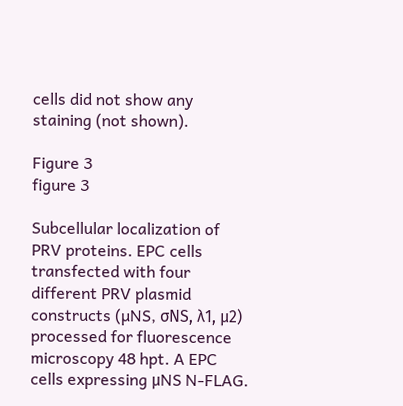cells did not show any staining (not shown).

Figure 3
figure 3

Subcellular localization of PRV proteins. EPC cells transfected with four different PRV plasmid constructs (µNS, σNS, λ1, µ2) processed for fluorescence microscopy 48 hpt. A EPC cells expressing μNS N-FLAG.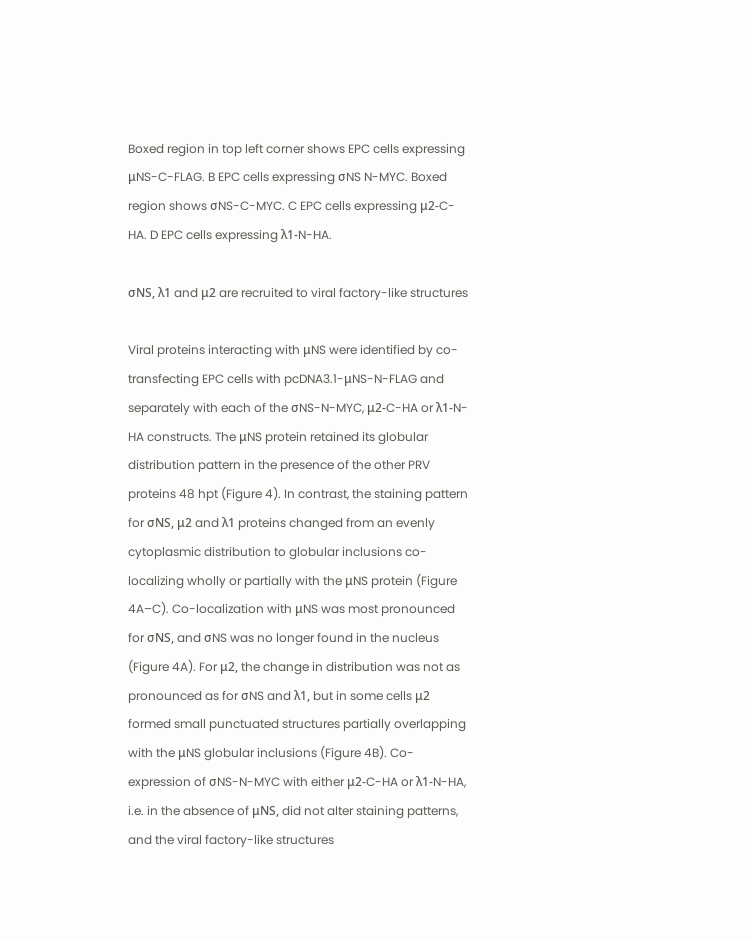Boxed region in top left corner shows EPC cells expressing μNS-C-FLAG. B EPC cells expressing σNS N-MYC. Boxed region shows σNS-C-MYC. C EPC cells expressing μ2-C-HA. D EPC cells expressing λ1-N-HA.

σNS, λ1 and μ2 are recruited to viral factory-like structures

Viral proteins interacting with μNS were identified by co-transfecting EPC cells with pcDNA3.1-μNS-N-FLAG and separately with each of the σNS-N-MYC, μ2-C-HA or λ1-N-HA constructs. The μNS protein retained its globular distribution pattern in the presence of the other PRV proteins 48 hpt (Figure 4). In contrast, the staining pattern for σNS, μ2 and λ1 proteins changed from an evenly cytoplasmic distribution to globular inclusions co-localizing wholly or partially with the μNS protein (Figure 4A–C). Co-localization with μNS was most pronounced for σNS, and σNS was no longer found in the nucleus (Figure 4A). For μ2, the change in distribution was not as pronounced as for σNS and λ1, but in some cells μ2 formed small punctuated structures partially overlapping with the μNS globular inclusions (Figure 4B). Co-expression of σNS-N-MYC with either μ2-C-HA or λ1-N-HA, i.e. in the absence of μNS, did not alter staining patterns, and the viral factory-like structures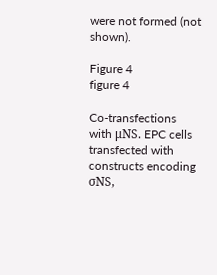were not formed (not shown).

Figure 4
figure 4

Co-transfections with μNS. EPC cells transfected with constructs encoding σNS,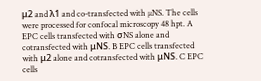μ2 and λ1 and co-transfected with µNS. The cells were processed for confocal microscopy 48 hpt. A EPC cells transfected with σNS alone and cotransfected with μNS. B EPC cells transfected with μ2 alone and cotransfected with μNS. C EPC cells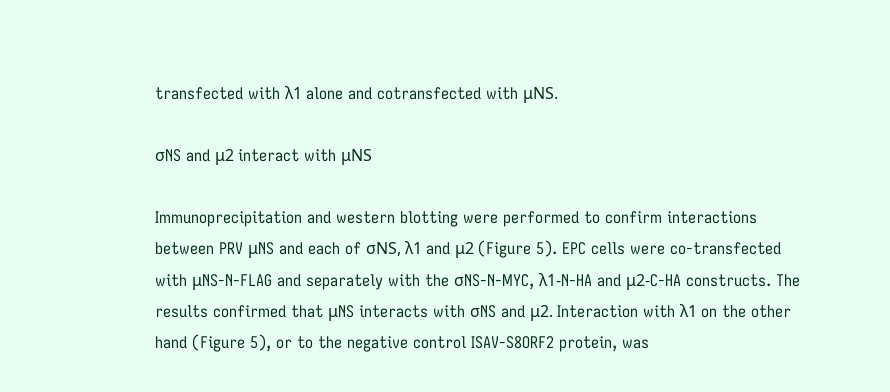transfected with λ1 alone and cotransfected with μNS.

σNS and μ2 interact with μNS

Immunoprecipitation and western blotting were performed to confirm interactions between PRV μNS and each of σNS, λ1 and μ2 (Figure 5). EPC cells were co-transfected with μNS-N-FLAG and separately with the σNS-N-MYC, λ1-N-HA and μ2-C-HA constructs. The results confirmed that μNS interacts with σNS and μ2. Interaction with λ1 on the other hand (Figure 5), or to the negative control ISAV-S8ORF2 protein, was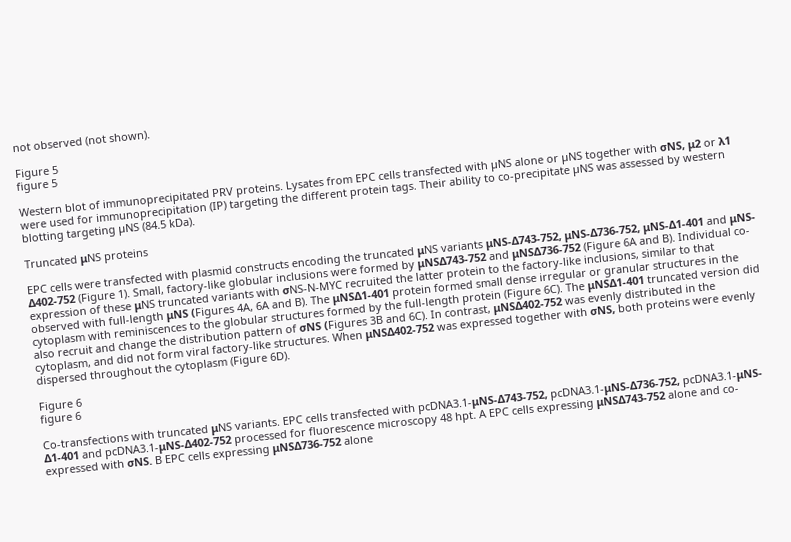not observed (not shown).

Figure 5
figure 5

Western blot of immunoprecipitated PRV proteins. Lysates from EPC cells transfected with µNS alone or µNS together with σNS, μ2 or λ1 were used for immunoprecipitation (IP) targeting the different protein tags. Their ability to co-precipitate µNS was assessed by western blotting targeting µNS (84.5 kDa).

Truncated μNS proteins

EPC cells were transfected with plasmid constructs encoding the truncated μNS variants μNS-Δ743-752, μNS-Δ736-752, μNS-Δ1-401 and μNS-Δ402-752 (Figure 1). Small, factory-like globular inclusions were formed by μNSΔ743-752 and μNSΔ736-752 (Figure 6A and B). Individual co-expression of these μNS truncated variants with σNS-N-MYC recruited the latter protein to the factory-like inclusions, similar to that observed with full-length μNS (Figures 4A, 6A and B). The μNSΔ1-401 protein formed small dense irregular or granular structures in the cytoplasm with reminiscences to the globular structures formed by the full-length protein (Figure 6C). The μNSΔ1-401 truncated version did also recruit and change the distribution pattern of σNS (Figures 3B and 6C). In contrast, μNSΔ402-752 was evenly distributed in the cytoplasm, and did not form viral factory-like structures. When μNSΔ402-752 was expressed together with σNS, both proteins were evenly dispersed throughout the cytoplasm (Figure 6D).

Figure 6
figure 6

Co-transfections with truncated μNS variants. EPC cells transfected with pcDNA3.1-μNS-Δ743-752, pcDNA3.1-μNS-Δ736-752, pcDNA3.1-μNS-Δ1-401 and pcDNA3.1-μNS-Δ402-752 processed for fluorescence microscopy 48 hpt. A EPC cells expressing μNSΔ743-752 alone and co-expressed with σNS. B EPC cells expressing μNSΔ736-752 alone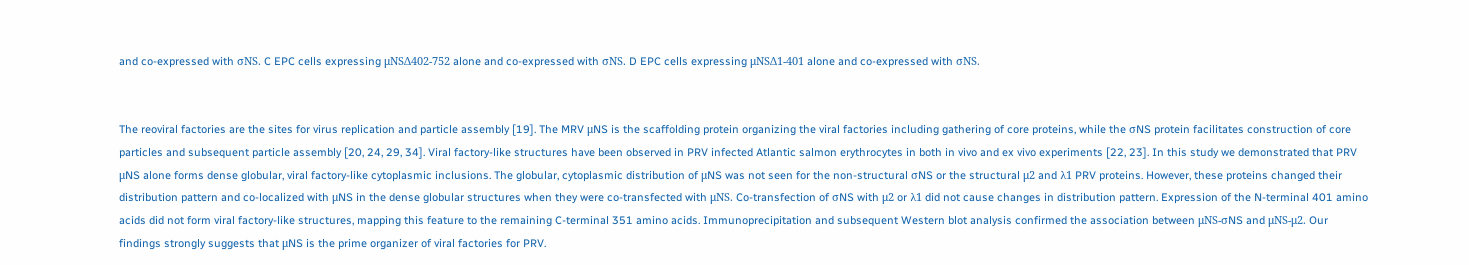and co-expressed with σNS. C EPC cells expressing μNSΔ402-752 alone and co-expressed with σNS. D EPC cells expressing μNSΔ1-401 alone and co-expressed with σNS.


The reoviral factories are the sites for virus replication and particle assembly [19]. The MRV μNS is the scaffolding protein organizing the viral factories including gathering of core proteins, while the σNS protein facilitates construction of core particles and subsequent particle assembly [20, 24, 29, 34]. Viral factory-like structures have been observed in PRV infected Atlantic salmon erythrocytes in both in vivo and ex vivo experiments [22, 23]. In this study we demonstrated that PRV μNS alone forms dense globular, viral factory-like cytoplasmic inclusions. The globular, cytoplasmic distribution of μNS was not seen for the non-structural σNS or the structural μ2 and λ1 PRV proteins. However, these proteins changed their distribution pattern and co-localized with μNS in the dense globular structures when they were co-transfected with μNS. Co-transfection of σNS with μ2 or λ1 did not cause changes in distribution pattern. Expression of the N-terminal 401 amino acids did not form viral factory-like structures, mapping this feature to the remaining C-terminal 351 amino acids. Immunoprecipitation and subsequent Western blot analysis confirmed the association between μNS-σNS and μNS-μ2. Our findings strongly suggests that μNS is the prime organizer of viral factories for PRV.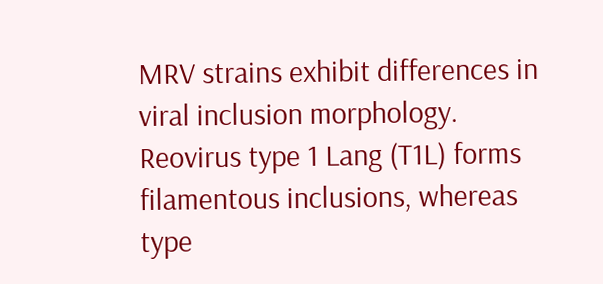MRV strains exhibit differences in viral inclusion morphology. Reovirus type 1 Lang (T1L) forms filamentous inclusions, whereas type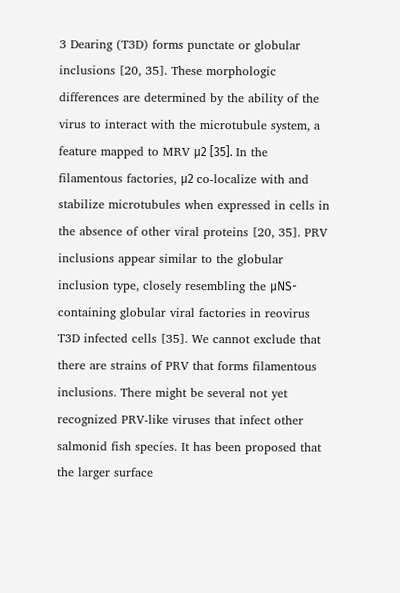3 Dearing (T3D) forms punctate or globular inclusions [20, 35]. These morphologic differences are determined by the ability of the virus to interact with the microtubule system, a feature mapped to MRV μ2 [35]. In the filamentous factories, μ2 co-localize with and stabilize microtubules when expressed in cells in the absence of other viral proteins [20, 35]. PRV inclusions appear similar to the globular inclusion type, closely resembling the μNS-containing globular viral factories in reovirus T3D infected cells [35]. We cannot exclude that there are strains of PRV that forms filamentous inclusions. There might be several not yet recognized PRV-like viruses that infect other salmonid fish species. It has been proposed that the larger surface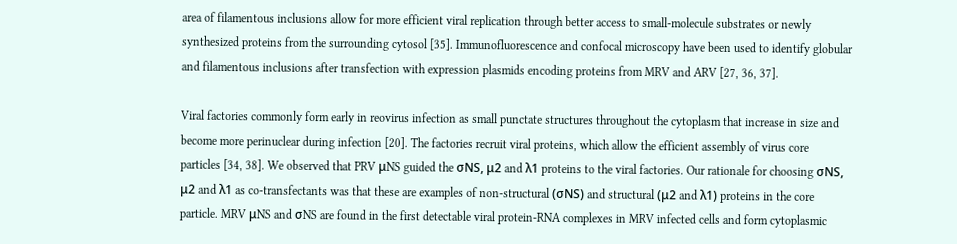area of filamentous inclusions allow for more efficient viral replication through better access to small-molecule substrates or newly synthesized proteins from the surrounding cytosol [35]. Immunofluorescence and confocal microscopy have been used to identify globular and filamentous inclusions after transfection with expression plasmids encoding proteins from MRV and ARV [27, 36, 37].

Viral factories commonly form early in reovirus infection as small punctate structures throughout the cytoplasm that increase in size and become more perinuclear during infection [20]. The factories recruit viral proteins, which allow the efficient assembly of virus core particles [34, 38]. We observed that PRV μNS guided the σNS, μ2 and λ1 proteins to the viral factories. Our rationale for choosing σNS, μ2 and λ1 as co-transfectants was that these are examples of non-structural (σNS) and structural (μ2 and λ1) proteins in the core particle. MRV μNS and σNS are found in the first detectable viral protein-RNA complexes in MRV infected cells and form cytoplasmic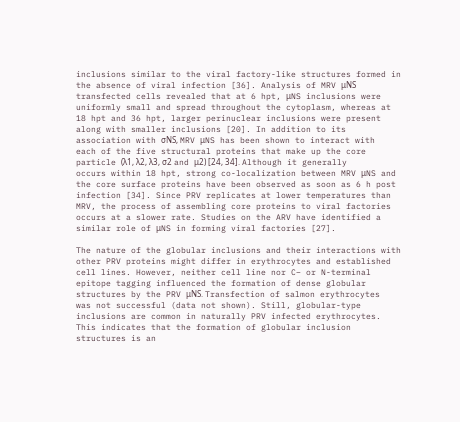inclusions similar to the viral factory-like structures formed in the absence of viral infection [36]. Analysis of MRV μNS transfected cells revealed that at 6 hpt, μNS inclusions were uniformly small and spread throughout the cytoplasm, whereas at 18 hpt and 36 hpt, larger perinuclear inclusions were present along with smaller inclusions [20]. In addition to its association with σNS, MRV μNS has been shown to interact with each of the five structural proteins that make up the core particle (λ1, λ2, λ3, σ2 and μ2) [24, 34]. Although it generally occurs within 18 hpt, strong co-localization between MRV μNS and the core surface proteins have been observed as soon as 6 h post infection [34]. Since PRV replicates at lower temperatures than MRV, the process of assembling core proteins to viral factories occurs at a slower rate. Studies on the ARV have identified a similar role of μNS in forming viral factories [27].

The nature of the globular inclusions and their interactions with other PRV proteins might differ in erythrocytes and established cell lines. However, neither cell line nor C– or N-terminal epitope tagging influenced the formation of dense globular structures by the PRV μNS. Transfection of salmon erythrocytes was not successful (data not shown). Still, globular-type inclusions are common in naturally PRV infected erythrocytes. This indicates that the formation of globular inclusion structures is an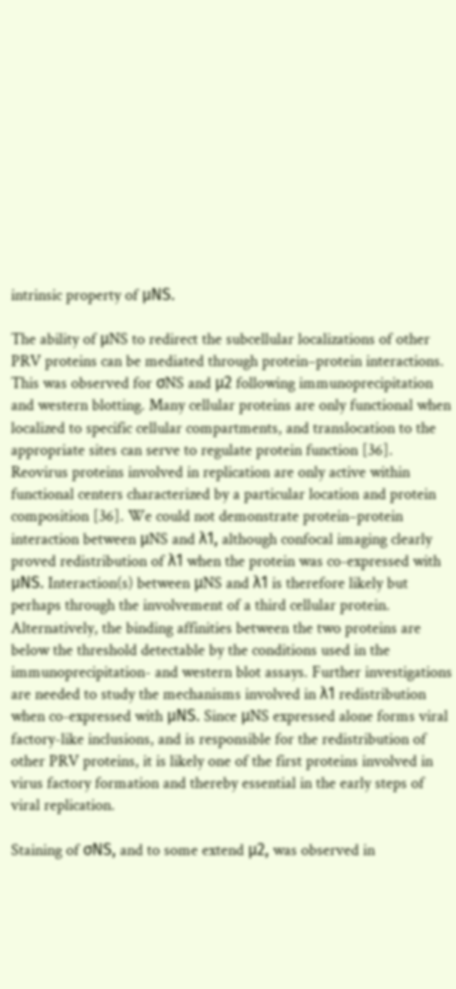intrinsic property of μNS.

The ability of μNS to redirect the subcellular localizations of other PRV proteins can be mediated through protein–protein interactions. This was observed for σNS and μ2 following immunoprecipitation and western blotting. Many cellular proteins are only functional when localized to specific cellular compartments, and translocation to the appropriate sites can serve to regulate protein function [36]. Reovirus proteins involved in replication are only active within functional centers characterized by a particular location and protein composition [36]. We could not demonstrate protein–protein interaction between μNS and λ1, although confocal imaging clearly proved redistribution of λ1 when the protein was co-expressed with μNS. Interaction(s) between μNS and λ1 is therefore likely but perhaps through the involvement of a third cellular protein. Alternatively, the binding affinities between the two proteins are below the threshold detectable by the conditions used in the immunoprecipitation- and western blot assays. Further investigations are needed to study the mechanisms involved in λ1 redistribution when co-expressed with μNS. Since μNS expressed alone forms viral factory-like inclusions, and is responsible for the redistribution of other PRV proteins, it is likely one of the first proteins involved in virus factory formation and thereby essential in the early steps of viral replication.

Staining of σNS, and to some extend μ2, was observed in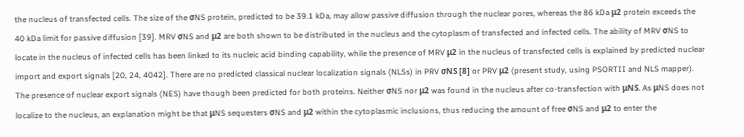the nucleus of transfected cells. The size of the σNS protein, predicted to be 39.1 kDa, may allow passive diffusion through the nuclear pores, whereas the 86 kDa μ2 protein exceeds the 40 kDa limit for passive diffusion [39]. MRV σNS and μ2 are both shown to be distributed in the nucleus and the cytoplasm of transfected and infected cells. The ability of MRV σNS to locate in the nucleus of infected cells has been linked to its nucleic acid binding capability, while the presence of MRV μ2 in the nucleus of transfected cells is explained by predicted nuclear import and export signals [20, 24, 4042]. There are no predicted classical nuclear localization signals (NLSs) in PRV σNS [8] or PRV μ2 (present study, using PSORTII and NLS mapper). The presence of nuclear export signals (NES) have though been predicted for both proteins. Neither σNS nor μ2 was found in the nucleus after co-transfection with μNS. As μNS does not localize to the nucleus, an explanation might be that μNS sequesters σNS and μ2 within the cytoplasmic inclusions, thus reducing the amount of free σNS and μ2 to enter the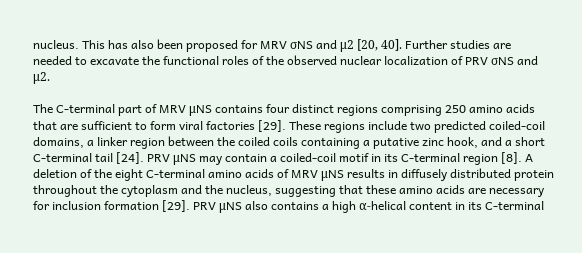nucleus. This has also been proposed for MRV σNS and μ2 [20, 40]. Further studies are needed to excavate the functional roles of the observed nuclear localization of PRV σNS and μ2.

The C-terminal part of MRV μNS contains four distinct regions comprising 250 amino acids that are sufficient to form viral factories [29]. These regions include two predicted coiled-coil domains, a linker region between the coiled coils containing a putative zinc hook, and a short C-terminal tail [24]. PRV μNS may contain a coiled-coil motif in its C-terminal region [8]. A deletion of the eight C-terminal amino acids of MRV μNS results in diffusely distributed protein throughout the cytoplasm and the nucleus, suggesting that these amino acids are necessary for inclusion formation [29]. PRV μNS also contains a high α-helical content in its C-terminal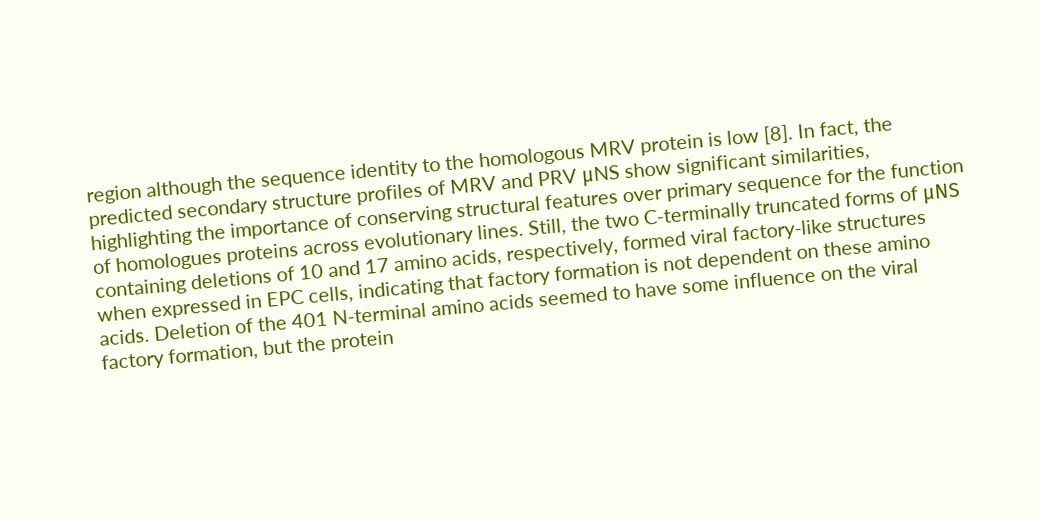region although the sequence identity to the homologous MRV protein is low [8]. In fact, the predicted secondary structure profiles of MRV and PRV μNS show significant similarities, highlighting the importance of conserving structural features over primary sequence for the function of homologues proteins across evolutionary lines. Still, the two C-terminally truncated forms of μNS containing deletions of 10 and 17 amino acids, respectively, formed viral factory-like structures when expressed in EPC cells, indicating that factory formation is not dependent on these amino acids. Deletion of the 401 N-terminal amino acids seemed to have some influence on the viral factory formation, but the protein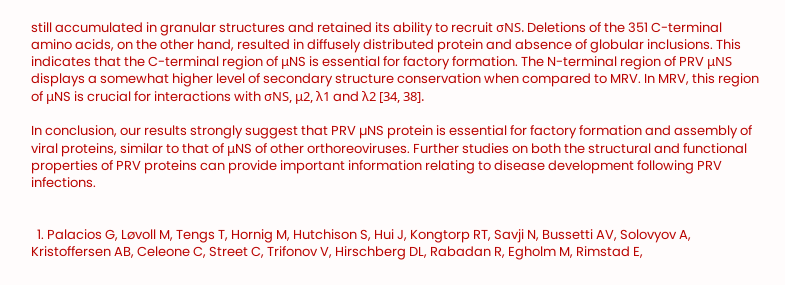still accumulated in granular structures and retained its ability to recruit σNS. Deletions of the 351 C-terminal amino acids, on the other hand, resulted in diffusely distributed protein and absence of globular inclusions. This indicates that the C-terminal region of μNS is essential for factory formation. The N-terminal region of PRV μNS displays a somewhat higher level of secondary structure conservation when compared to MRV. In MRV, this region of μNS is crucial for interactions with σNS, μ2, λ1 and λ2 [34, 38].

In conclusion, our results strongly suggest that PRV µNS protein is essential for factory formation and assembly of viral proteins, similar to that of μNS of other orthoreoviruses. Further studies on both the structural and functional properties of PRV proteins can provide important information relating to disease development following PRV infections.


  1. Palacios G, Løvoll M, Tengs T, Hornig M, Hutchison S, Hui J, Kongtorp RT, Savji N, Bussetti AV, Solovyov A, Kristoffersen AB, Celeone C, Street C, Trifonov V, Hirschberg DL, Rabadan R, Egholm M, Rimstad E,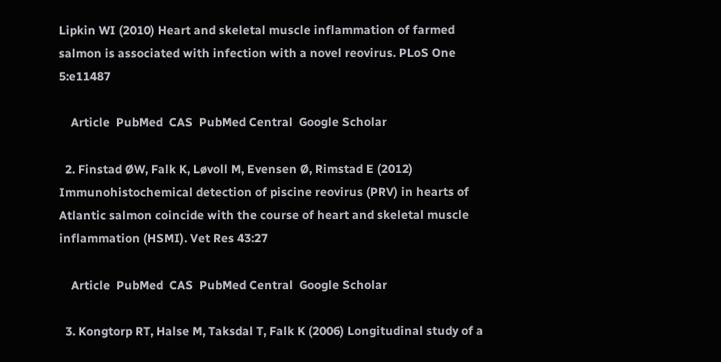Lipkin WI (2010) Heart and skeletal muscle inflammation of farmed salmon is associated with infection with a novel reovirus. PLoS One 5:e11487

    Article  PubMed  CAS  PubMed Central  Google Scholar

  2. Finstad ØW, Falk K, Løvoll M, Evensen Ø, Rimstad E (2012) Immunohistochemical detection of piscine reovirus (PRV) in hearts of Atlantic salmon coincide with the course of heart and skeletal muscle inflammation (HSMI). Vet Res 43:27

    Article  PubMed  CAS  PubMed Central  Google Scholar

  3. Kongtorp RT, Halse M, Taksdal T, Falk K (2006) Longitudinal study of a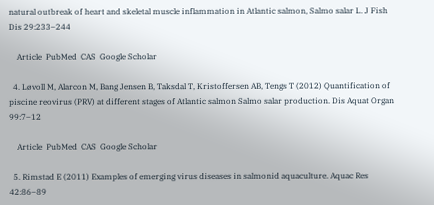natural outbreak of heart and skeletal muscle inflammation in Atlantic salmon, Salmo salar L. J Fish Dis 29:233–244

    Article  PubMed  CAS  Google Scholar

  4. Løvoll M, Alarcon M, Bang Jensen B, Taksdal T, Kristoffersen AB, Tengs T (2012) Quantification of piscine reovirus (PRV) at different stages of Atlantic salmon Salmo salar production. Dis Aquat Organ 99:7–12

    Article  PubMed  CAS  Google Scholar

  5. Rimstad E (2011) Examples of emerging virus diseases in salmonid aquaculture. Aquac Res 42:86–89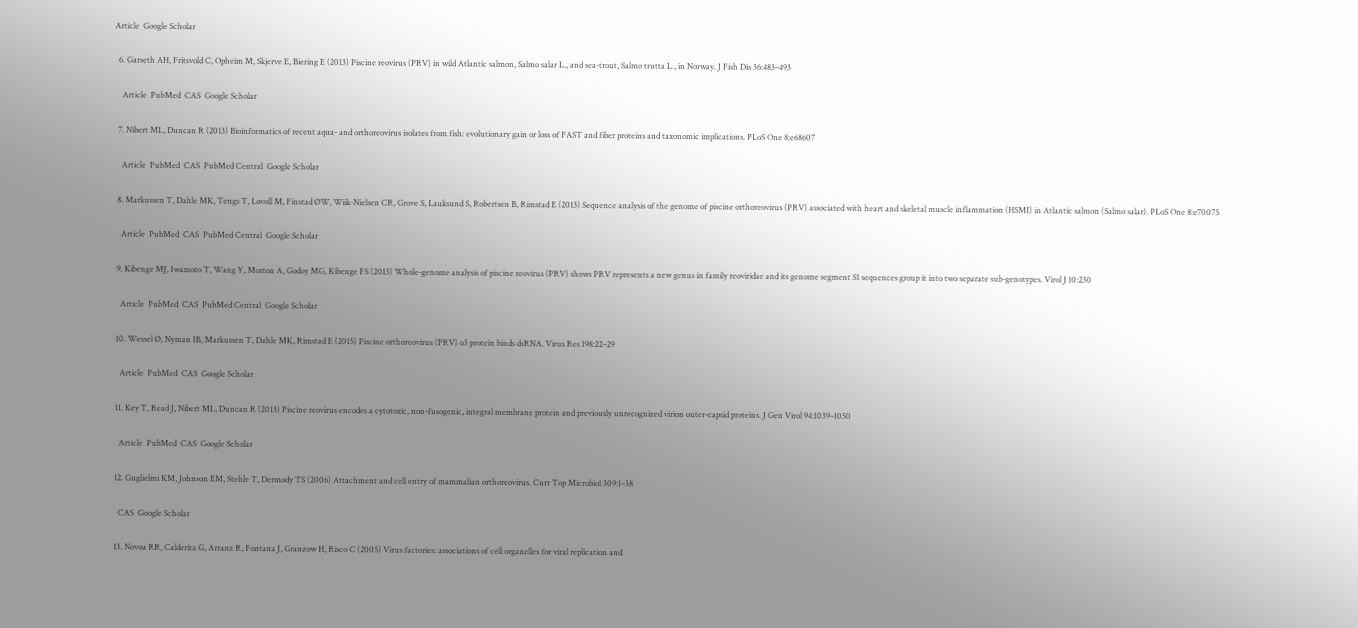Article  Google Scholar

  6. Garseth AH, Fritsvold C, Opheim M, Skjerve E, Biering E (2013) Piscine reovirus (PRV) in wild Atlantic salmon, Salmo salar L., and sea-trout, Salmo trutta L., in Norway. J Fish Dis 36:483–493

    Article  PubMed  CAS  Google Scholar

  7. Nibert ML, Duncan R (2013) Bioinformatics of recent aqua- and orthoreovirus isolates from fish: evolutionary gain or loss of FAST and fiber proteins and taxonomic implications. PLoS One 8:e68607

    Article  PubMed  CAS  PubMed Central  Google Scholar

  8. Markussen T, Dahle MK, Tengs T, Løvoll M, Finstad ØW, Wiik-Nielsen CR, Grove S, Lauksund S, Robertsen B, Rimstad E (2013) Sequence analysis of the genome of piscine orthoreovirus (PRV) associated with heart and skeletal muscle inflammation (HSMI) in Atlantic salmon (Salmo salar). PLoS One 8:e70075

    Article  PubMed  CAS  PubMed Central  Google Scholar

  9. Kibenge MJ, Iwamoto T, Wang Y, Morton A, Godoy MG, Kibenge FS (2013) Whole-genome analysis of piscine reovirus (PRV) shows PRV represents a new genus in family reoviridae and its genome segment S1 sequences group it into two separate sub-genotypes. Virol J 10:230

    Article  PubMed  CAS  PubMed Central  Google Scholar

  10. Wessel Ø, Nyman IB, Markussen T, Dahle MK, Rimstad E (2015) Piscine orthoreovirus (PRV) o3 protein binds dsRNA. Virus Res 198:22–29

    Article  PubMed  CAS  Google Scholar

  11. Key T, Read J, Nibert ML, Duncan R (2013) Piscine reovirus encodes a cytotoxic, non-fusogenic, integral membrane protein and previously unrecognized virion outer-capsid proteins. J Gen Virol 94:1039–1050

    Article  PubMed  CAS  Google Scholar

  12. Guglielmi KM, Johnson EM, Stehle T, Dermody TS (2006) Attachment and cell entry of mammalian orthoreovirus. Curr Top Microbiol 309:1–38

    CAS  Google Scholar

  13. Novoa RR, Calderita G, Arranz R, Fontana J, Granzow H, Risco C (2005) Virus factories: associations of cell organelles for viral replication and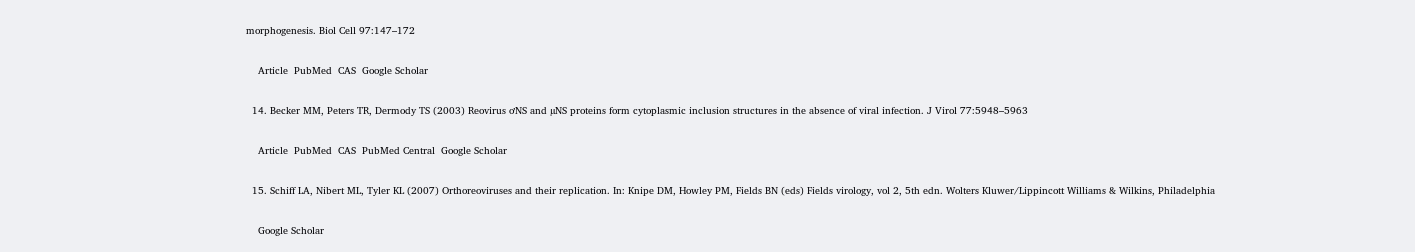morphogenesis. Biol Cell 97:147–172

    Article  PubMed  CAS  Google Scholar

  14. Becker MM, Peters TR, Dermody TS (2003) Reovirus ơNS and µNS proteins form cytoplasmic inclusion structures in the absence of viral infection. J Virol 77:5948–5963

    Article  PubMed  CAS  PubMed Central  Google Scholar

  15. Schiff LA, Nibert ML, Tyler KL (2007) Orthoreoviruses and their replication. In: Knipe DM, Howley PM, Fields BN (eds) Fields virology, vol 2, 5th edn. Wolters Kluwer/Lippincott Williams & Wilkins, Philadelphia

    Google Scholar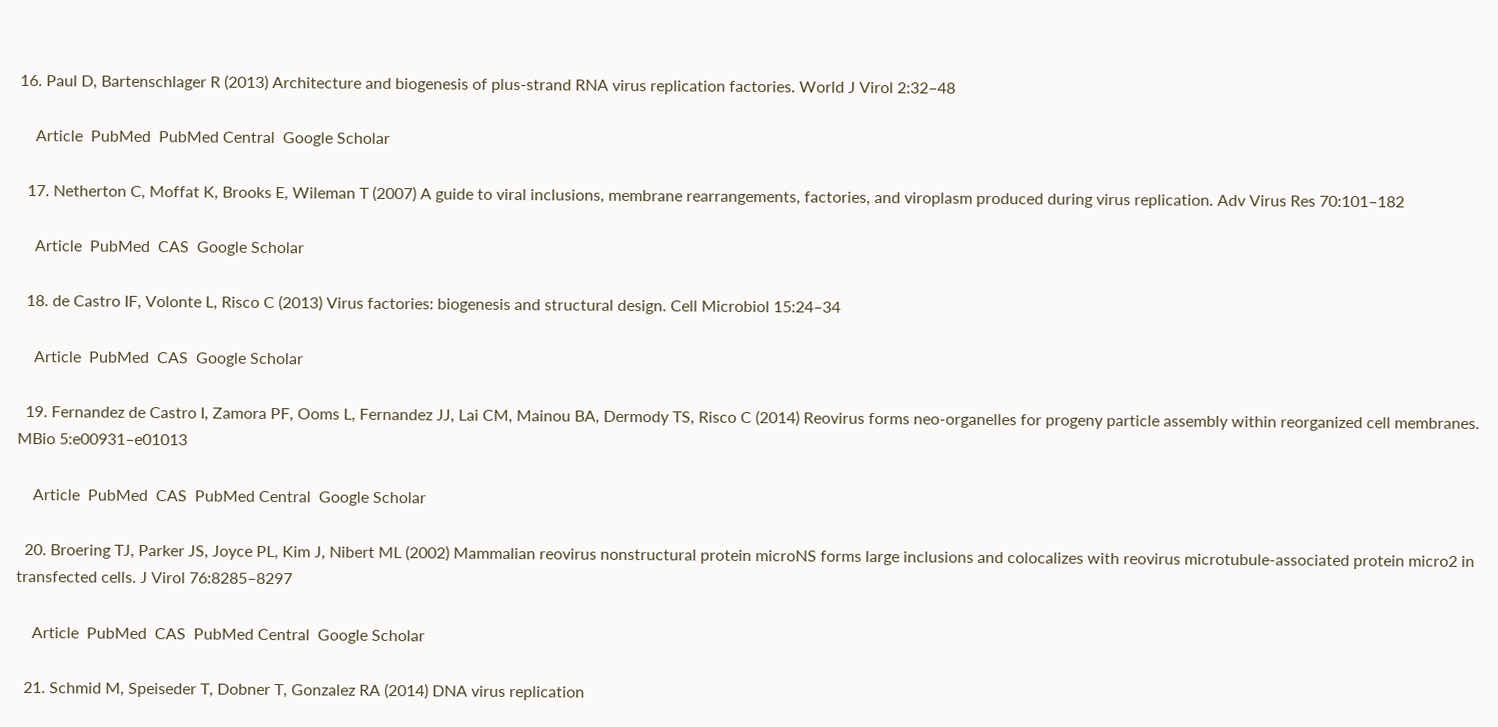16. Paul D, Bartenschlager R (2013) Architecture and biogenesis of plus-strand RNA virus replication factories. World J Virol 2:32–48

    Article  PubMed  PubMed Central  Google Scholar

  17. Netherton C, Moffat K, Brooks E, Wileman T (2007) A guide to viral inclusions, membrane rearrangements, factories, and viroplasm produced during virus replication. Adv Virus Res 70:101–182

    Article  PubMed  CAS  Google Scholar

  18. de Castro IF, Volonte L, Risco C (2013) Virus factories: biogenesis and structural design. Cell Microbiol 15:24–34

    Article  PubMed  CAS  Google Scholar

  19. Fernandez de Castro I, Zamora PF, Ooms L, Fernandez JJ, Lai CM, Mainou BA, Dermody TS, Risco C (2014) Reovirus forms neo-organelles for progeny particle assembly within reorganized cell membranes. MBio 5:e00931–e01013

    Article  PubMed  CAS  PubMed Central  Google Scholar

  20. Broering TJ, Parker JS, Joyce PL, Kim J, Nibert ML (2002) Mammalian reovirus nonstructural protein microNS forms large inclusions and colocalizes with reovirus microtubule-associated protein micro2 in transfected cells. J Virol 76:8285–8297

    Article  PubMed  CAS  PubMed Central  Google Scholar

  21. Schmid M, Speiseder T, Dobner T, Gonzalez RA (2014) DNA virus replication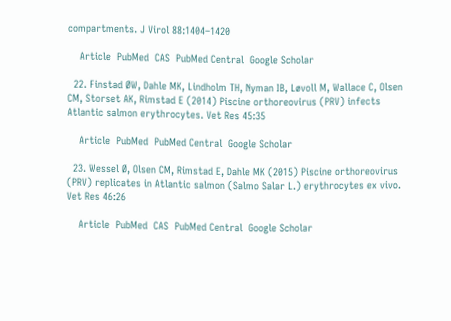compartments. J Virol 88:1404–1420

    Article  PubMed  CAS  PubMed Central  Google Scholar

  22. Finstad ØW, Dahle MK, Lindholm TH, Nyman IB, Løvoll M, Wallace C, Olsen CM, Storset AK, Rimstad E (2014) Piscine orthoreovirus (PRV) infects Atlantic salmon erythrocytes. Vet Res 45:35

    Article  PubMed  PubMed Central  Google Scholar

  23. Wessel Ø, Olsen CM, Rimstad E, Dahle MK (2015) Piscine orthoreovirus (PRV) replicates in Atlantic salmon (Salmo Salar L.) erythrocytes ex vivo. Vet Res 46:26

    Article  PubMed  CAS  PubMed Central  Google Scholar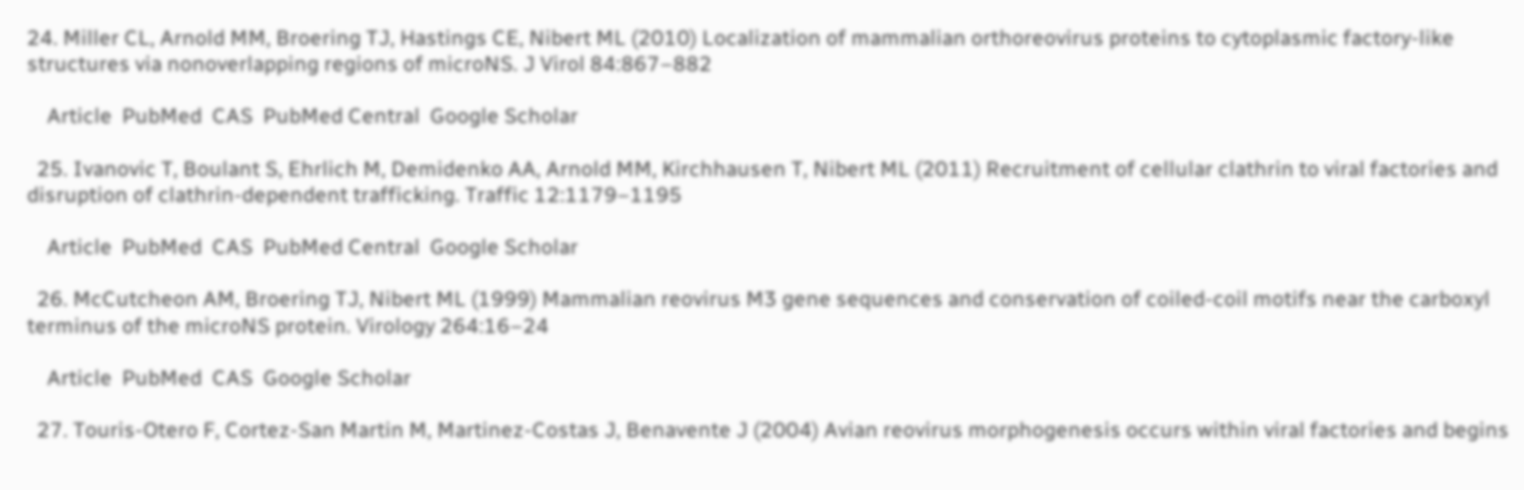24. Miller CL, Arnold MM, Broering TJ, Hastings CE, Nibert ML (2010) Localization of mammalian orthoreovirus proteins to cytoplasmic factory-like structures via nonoverlapping regions of microNS. J Virol 84:867–882

    Article  PubMed  CAS  PubMed Central  Google Scholar

  25. Ivanovic T, Boulant S, Ehrlich M, Demidenko AA, Arnold MM, Kirchhausen T, Nibert ML (2011) Recruitment of cellular clathrin to viral factories and disruption of clathrin-dependent trafficking. Traffic 12:1179–1195

    Article  PubMed  CAS  PubMed Central  Google Scholar

  26. McCutcheon AM, Broering TJ, Nibert ML (1999) Mammalian reovirus M3 gene sequences and conservation of coiled-coil motifs near the carboxyl terminus of the microNS protein. Virology 264:16–24

    Article  PubMed  CAS  Google Scholar

  27. Touris-Otero F, Cortez-San Martin M, Martinez-Costas J, Benavente J (2004) Avian reovirus morphogenesis occurs within viral factories and begins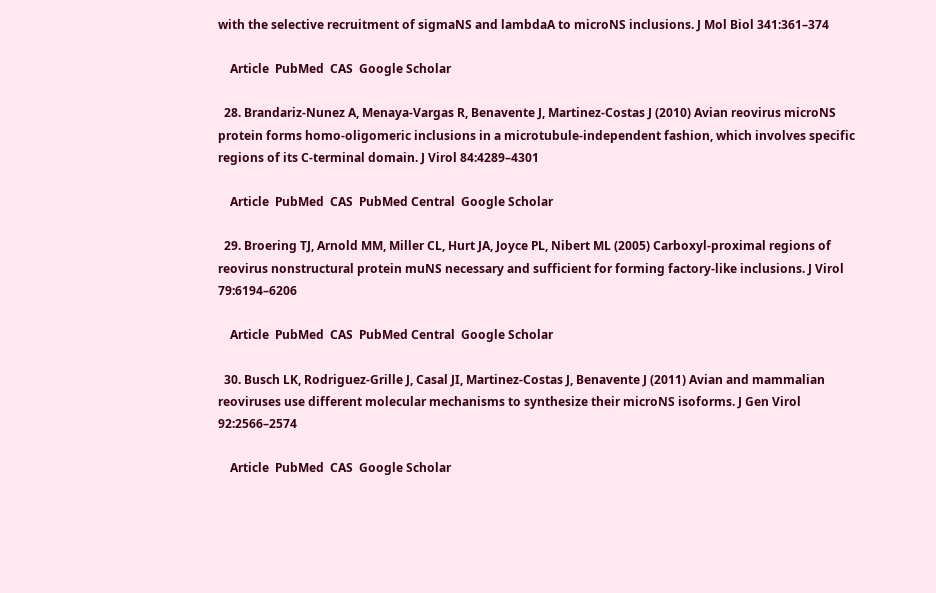with the selective recruitment of sigmaNS and lambdaA to microNS inclusions. J Mol Biol 341:361–374

    Article  PubMed  CAS  Google Scholar

  28. Brandariz-Nunez A, Menaya-Vargas R, Benavente J, Martinez-Costas J (2010) Avian reovirus microNS protein forms homo-oligomeric inclusions in a microtubule-independent fashion, which involves specific regions of its C-terminal domain. J Virol 84:4289–4301

    Article  PubMed  CAS  PubMed Central  Google Scholar

  29. Broering TJ, Arnold MM, Miller CL, Hurt JA, Joyce PL, Nibert ML (2005) Carboxyl-proximal regions of reovirus nonstructural protein muNS necessary and sufficient for forming factory-like inclusions. J Virol 79:6194–6206

    Article  PubMed  CAS  PubMed Central  Google Scholar

  30. Busch LK, Rodriguez-Grille J, Casal JI, Martinez-Costas J, Benavente J (2011) Avian and mammalian reoviruses use different molecular mechanisms to synthesize their microNS isoforms. J Gen Virol 92:2566–2574

    Article  PubMed  CAS  Google Scholar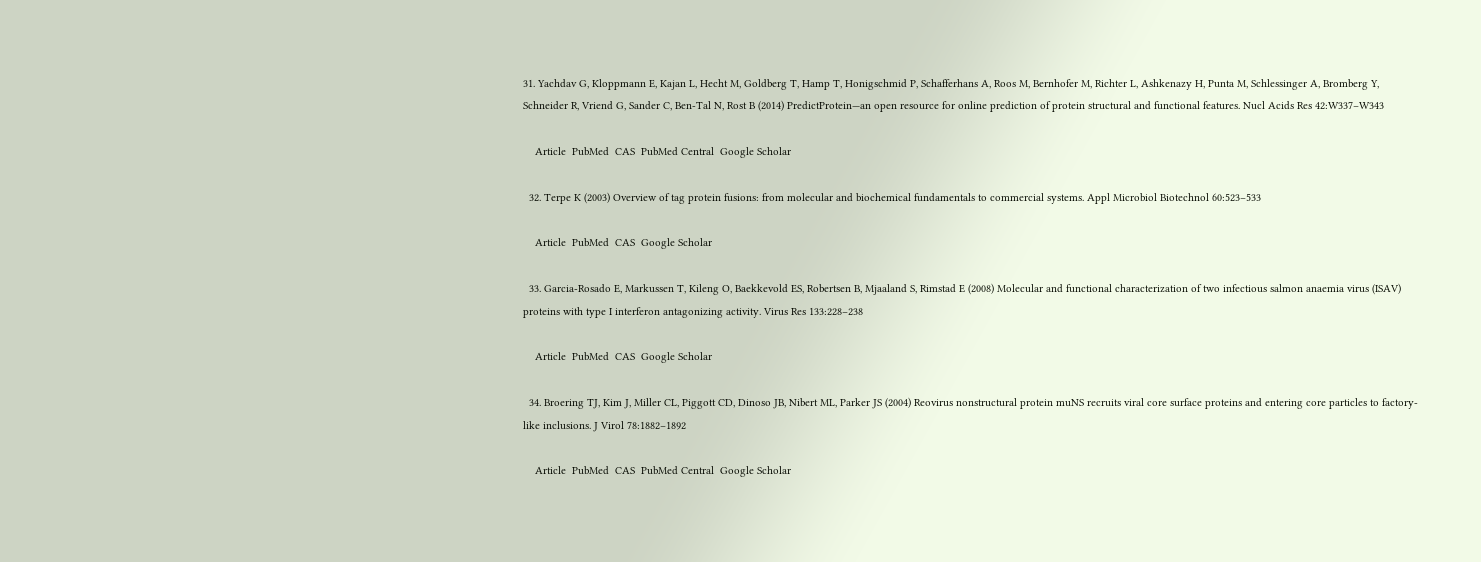31. Yachdav G, Kloppmann E, Kajan L, Hecht M, Goldberg T, Hamp T, Honigschmid P, Schafferhans A, Roos M, Bernhofer M, Richter L, Ashkenazy H, Punta M, Schlessinger A, Bromberg Y, Schneider R, Vriend G, Sander C, Ben-Tal N, Rost B (2014) PredictProtein—an open resource for online prediction of protein structural and functional features. Nucl Acids Res 42:W337–W343

    Article  PubMed  CAS  PubMed Central  Google Scholar

  32. Terpe K (2003) Overview of tag protein fusions: from molecular and biochemical fundamentals to commercial systems. Appl Microbiol Biotechnol 60:523–533

    Article  PubMed  CAS  Google Scholar

  33. Garcia-Rosado E, Markussen T, Kileng O, Baekkevold ES, Robertsen B, Mjaaland S, Rimstad E (2008) Molecular and functional characterization of two infectious salmon anaemia virus (ISAV) proteins with type I interferon antagonizing activity. Virus Res 133:228–238

    Article  PubMed  CAS  Google Scholar

  34. Broering TJ, Kim J, Miller CL, Piggott CD, Dinoso JB, Nibert ML, Parker JS (2004) Reovirus nonstructural protein muNS recruits viral core surface proteins and entering core particles to factory-like inclusions. J Virol 78:1882–1892

    Article  PubMed  CAS  PubMed Central  Google Scholar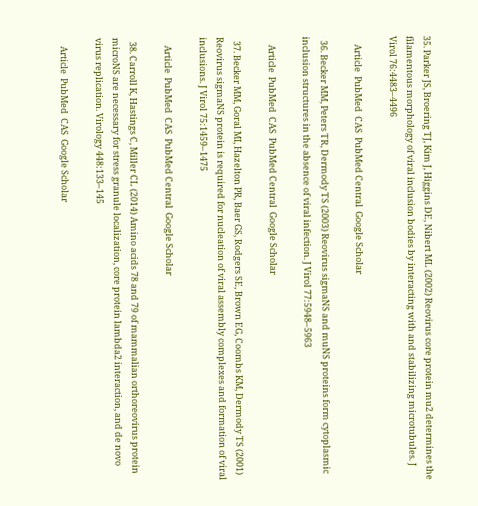35. Parker JS, Broering TJ, Kim J, Higgins DE, Nibert ML (2002) Reovirus core protein mu2 determines the filamentous morphology of viral inclusion bodies by interacting with and stabilizing microtubules. J Virol 76:4483–4496

    Article  PubMed  CAS  PubMed Central  Google Scholar

  36. Becker MM, Peters TR, Dermody TS (2003) Reovirus sigmaNS and muNS proteins form cytoplasmic inclusion structures in the absence of viral infection. J Virol 77:5948–5963

    Article  PubMed  CAS  PubMed Central  Google Scholar

  37. Becker MM, Goral MI, Hazelton PR, Baer GS, Rodgers SE, Brown EG, Coombs KM, Dermody TS (2001) Reovirus sigmaNS protein is required for nucleation of viral assembly complexes and formation of viral inclusions. J Virol 75:1459–1475

    Article  PubMed  CAS  PubMed Central  Google Scholar

  38. Carroll K, Hastings C, Miller CL (2014) Amino acids 78 and 79 of mammalian orthoreovirus protein microNS are necessary for stress granule localization, core protein lambda2 interaction, and de novo virus replication. Virology 448:133–145

    Article  PubMed  CAS  Google Scholar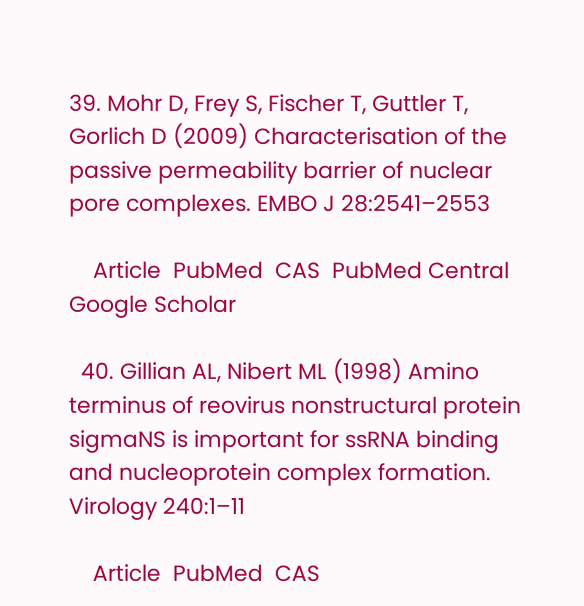39. Mohr D, Frey S, Fischer T, Guttler T, Gorlich D (2009) Characterisation of the passive permeability barrier of nuclear pore complexes. EMBO J 28:2541–2553

    Article  PubMed  CAS  PubMed Central  Google Scholar

  40. Gillian AL, Nibert ML (1998) Amino terminus of reovirus nonstructural protein sigmaNS is important for ssRNA binding and nucleoprotein complex formation. Virology 240:1–11

    Article  PubMed  CAS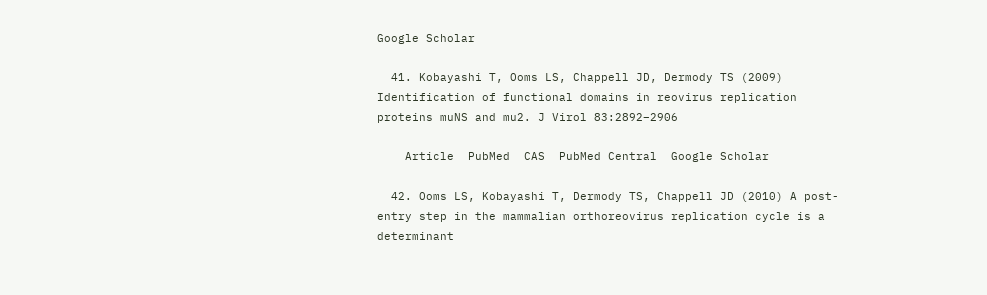Google Scholar

  41. Kobayashi T, Ooms LS, Chappell JD, Dermody TS (2009) Identification of functional domains in reovirus replication proteins muNS and mu2. J Virol 83:2892–2906

    Article  PubMed  CAS  PubMed Central  Google Scholar

  42. Ooms LS, Kobayashi T, Dermody TS, Chappell JD (2010) A post-entry step in the mammalian orthoreovirus replication cycle is a determinant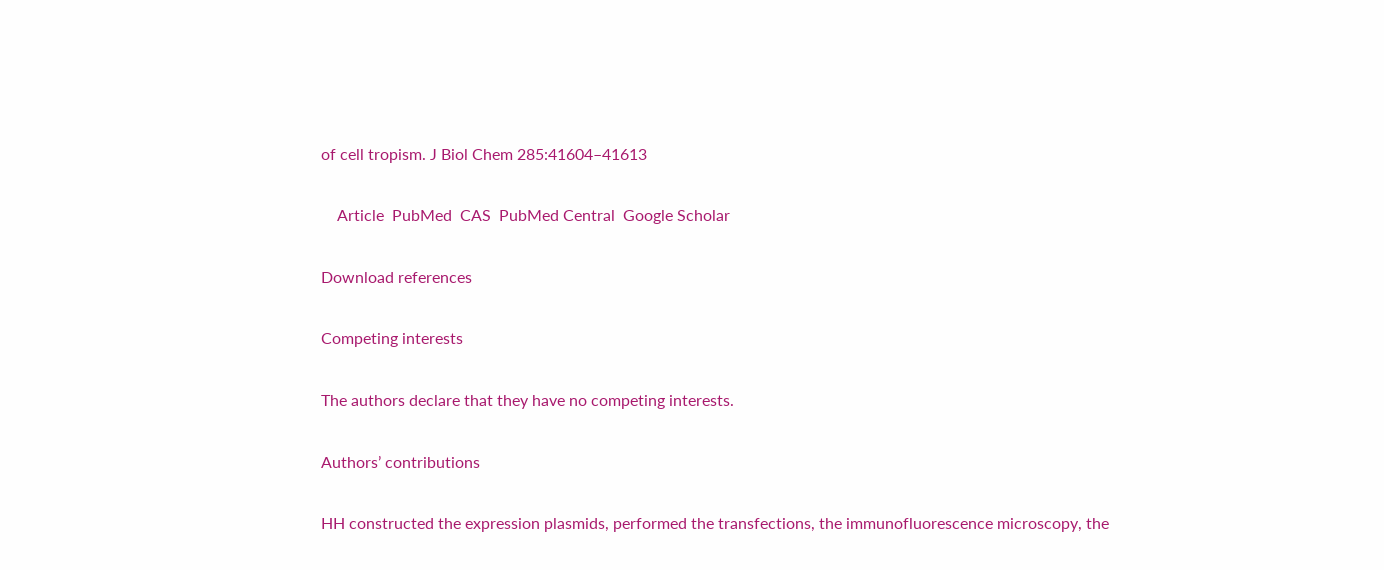of cell tropism. J Biol Chem 285:41604–41613

    Article  PubMed  CAS  PubMed Central  Google Scholar

Download references

Competing interests

The authors declare that they have no competing interests.

Authors’ contributions

HH constructed the expression plasmids, performed the transfections, the immunofluorescence microscopy, the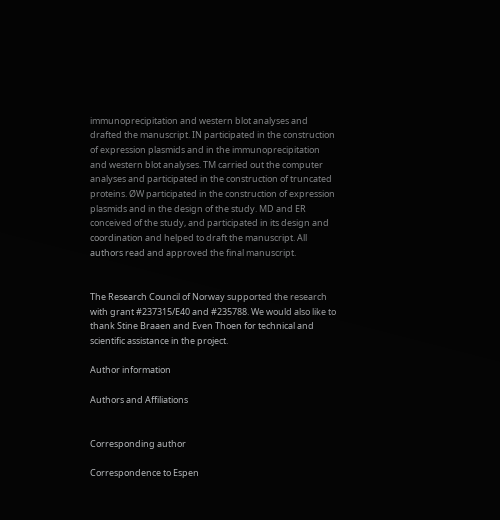immunoprecipitation and western blot analyses and drafted the manuscript. IN participated in the construction of expression plasmids and in the immunoprecipitation and western blot analyses. TM carried out the computer analyses and participated in the construction of truncated proteins. ØW participated in the construction of expression plasmids and in the design of the study. MD and ER conceived of the study, and participated in its design and coordination and helped to draft the manuscript. All authors read and approved the final manuscript.


The Research Council of Norway supported the research with grant #237315/E40 and #235788. We would also like to thank Stine Braaen and Even Thoen for technical and scientific assistance in the project.

Author information

Authors and Affiliations


Corresponding author

Correspondence to Espen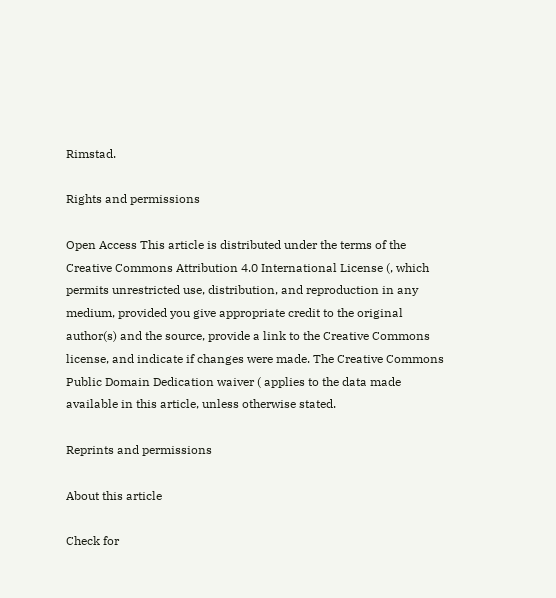Rimstad.

Rights and permissions

Open Access This article is distributed under the terms of the Creative Commons Attribution 4.0 International License (, which permits unrestricted use, distribution, and reproduction in any medium, provided you give appropriate credit to the original author(s) and the source, provide a link to the Creative Commons license, and indicate if changes were made. The Creative Commons Public Domain Dedication waiver ( applies to the data made available in this article, unless otherwise stated.

Reprints and permissions

About this article

Check for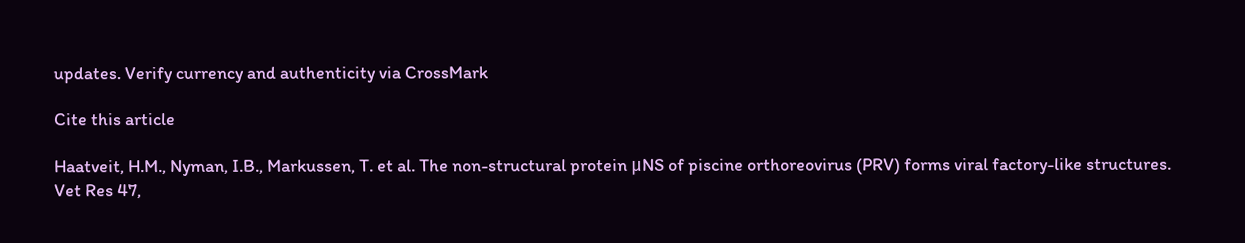updates. Verify currency and authenticity via CrossMark

Cite this article

Haatveit, H.M., Nyman, I.B., Markussen, T. et al. The non-structural protein μNS of piscine orthoreovirus (PRV) forms viral factory-like structures. Vet Res 47,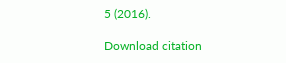5 (2016).

Download citation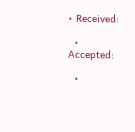• Received:

  • Accepted:

  •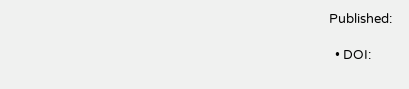Published:

  • DOI: